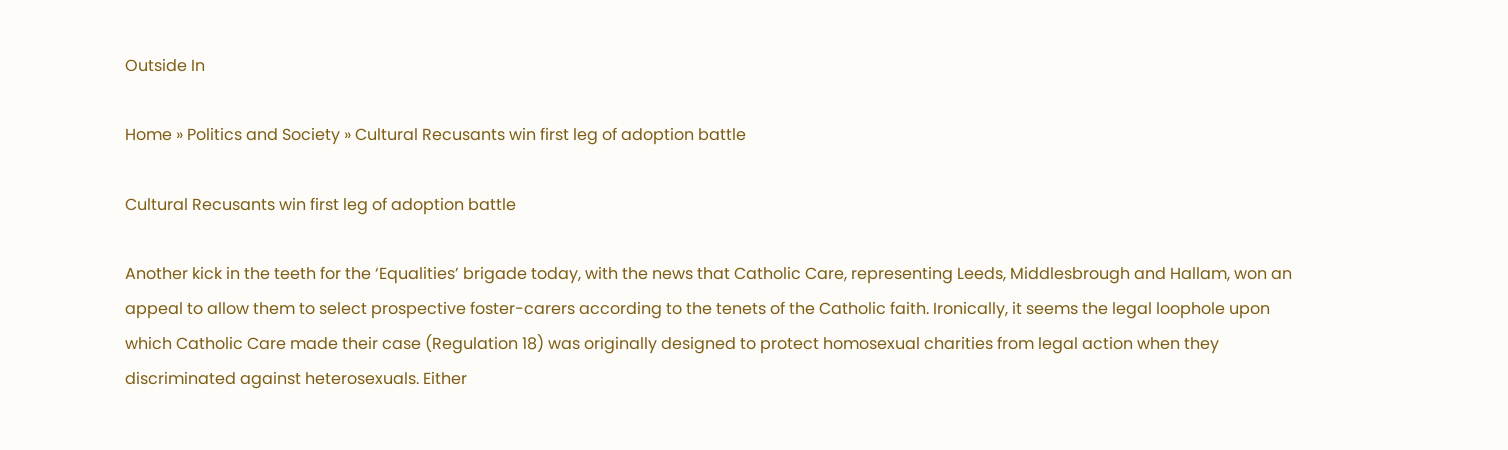Outside In

Home » Politics and Society » Cultural Recusants win first leg of adoption battle

Cultural Recusants win first leg of adoption battle

Another kick in the teeth for the ‘Equalities’ brigade today, with the news that Catholic Care, representing Leeds, Middlesbrough and Hallam, won an appeal to allow them to select prospective foster-carers according to the tenets of the Catholic faith. Ironically, it seems the legal loophole upon which Catholic Care made their case (Regulation 18) was originally designed to protect homosexual charities from legal action when they discriminated against heterosexuals. Either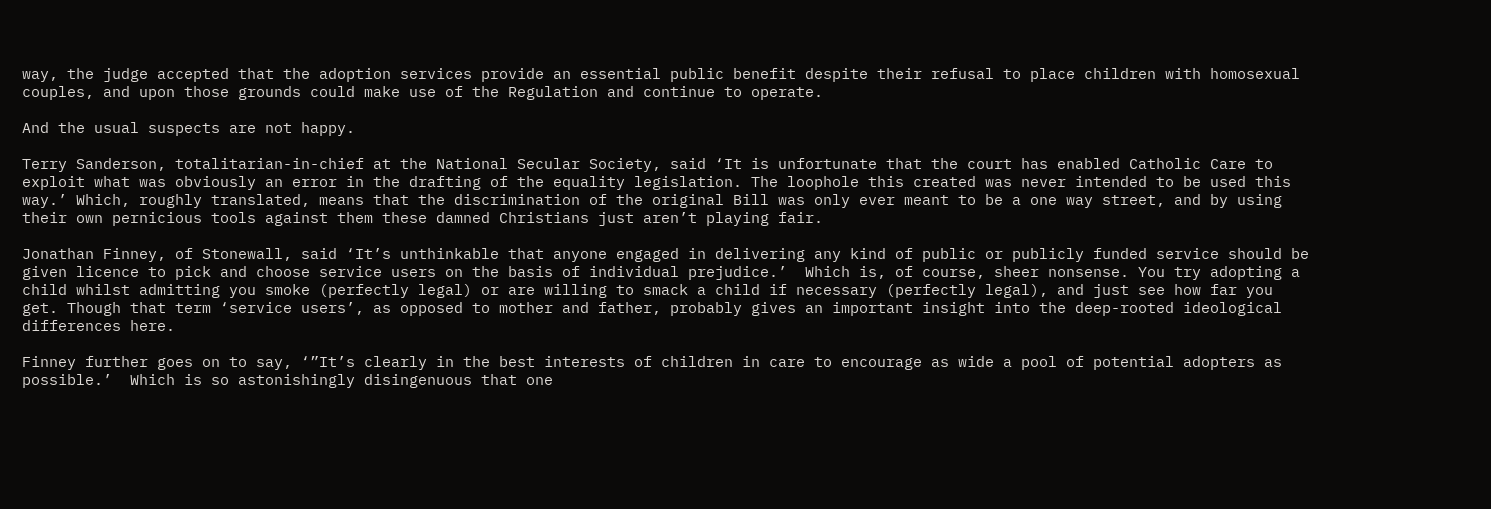way, the judge accepted that the adoption services provide an essential public benefit despite their refusal to place children with homosexual couples, and upon those grounds could make use of the Regulation and continue to operate.

And the usual suspects are not happy.

Terry Sanderson, totalitarian-in-chief at the National Secular Society, said ‘It is unfortunate that the court has enabled Catholic Care to exploit what was obviously an error in the drafting of the equality legislation. The loophole this created was never intended to be used this way.’ Which, roughly translated, means that the discrimination of the original Bill was only ever meant to be a one way street, and by using their own pernicious tools against them these damned Christians just aren’t playing fair.

Jonathan Finney, of Stonewall, said ‘It’s unthinkable that anyone engaged in delivering any kind of public or publicly funded service should be given licence to pick and choose service users on the basis of individual prejudice.’  Which is, of course, sheer nonsense. You try adopting a child whilst admitting you smoke (perfectly legal) or are willing to smack a child if necessary (perfectly legal), and just see how far you get. Though that term ‘service users’, as opposed to mother and father, probably gives an important insight into the deep-rooted ideological differences here.

Finney further goes on to say, ‘”It’s clearly in the best interests of children in care to encourage as wide a pool of potential adopters as possible.’  Which is so astonishingly disingenuous that one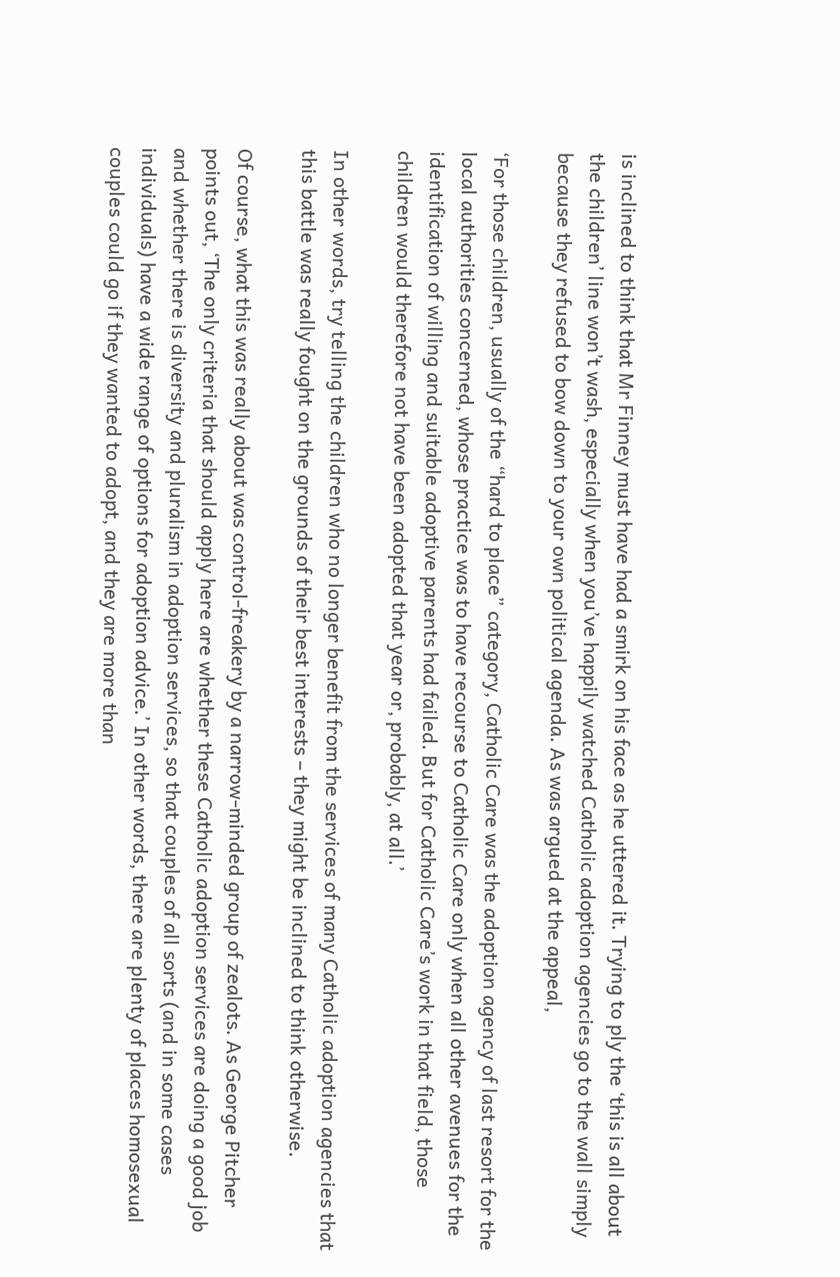is inclined to think that Mr Finney must have had a smirk on his face as he uttered it. Trying to ply the ‘this is all about the children’ line won’t wash, especially when you’ve happily watched Catholic adoption agencies go to the wall simply because they refused to bow down to your own political agenda. As was argued at the appeal,

‘For those children, usually of the “hard to place” category, Catholic Care was the adoption agency of last resort for the local authorities concerned, whose practice was to have recourse to Catholic Care only when all other avenues for the identification of willing and suitable adoptive parents had failed. But for Catholic Care’s work in that field, those children would therefore not have been adopted that year or, probably, at all.’

In other words, try telling the children who no longer benefit from the services of many Catholic adoption agencies that this battle was really fought on the grounds of their best interests – they might be inclined to think otherwise.

Of course, what this was really about was control-freakery by a narrow-minded group of zealots. As George Pitcher points out, ‘The only criteria that should apply here are whether these Catholic adoption services are doing a good job and whether there is diversity and pluralism in adoption services, so that couples of all sorts (and in some cases individuals) have a wide range of options for adoption advice.’ In other words, there are plenty of places homosexual couples could go if they wanted to adopt, and they are more than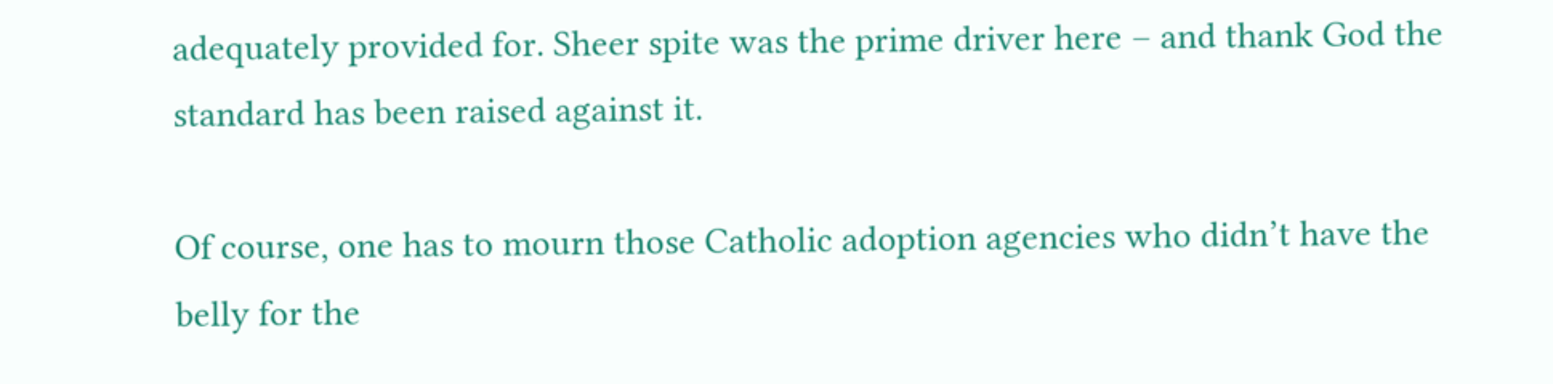adequately provided for. Sheer spite was the prime driver here – and thank God the standard has been raised against it.

Of course, one has to mourn those Catholic adoption agencies who didn’t have the belly for the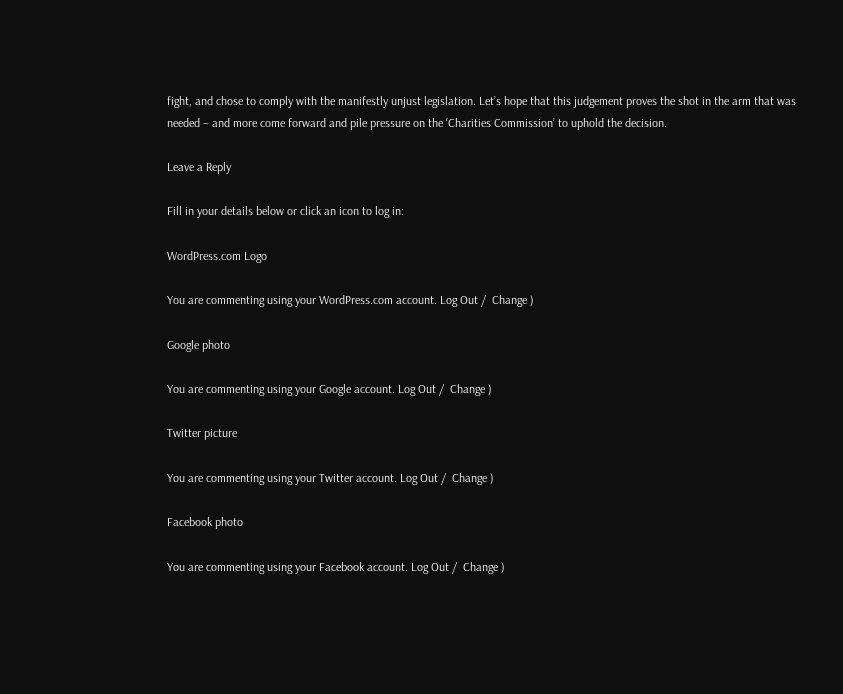fight, and chose to comply with the manifestly unjust legislation. Let’s hope that this judgement proves the shot in the arm that was needed – and more come forward and pile pressure on the ‘Charities Commission’ to uphold the decision.

Leave a Reply

Fill in your details below or click an icon to log in:

WordPress.com Logo

You are commenting using your WordPress.com account. Log Out /  Change )

Google photo

You are commenting using your Google account. Log Out /  Change )

Twitter picture

You are commenting using your Twitter account. Log Out /  Change )

Facebook photo

You are commenting using your Facebook account. Log Out /  Change )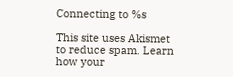Connecting to %s

This site uses Akismet to reduce spam. Learn how your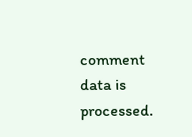comment data is processed.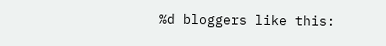%d bloggers like this: